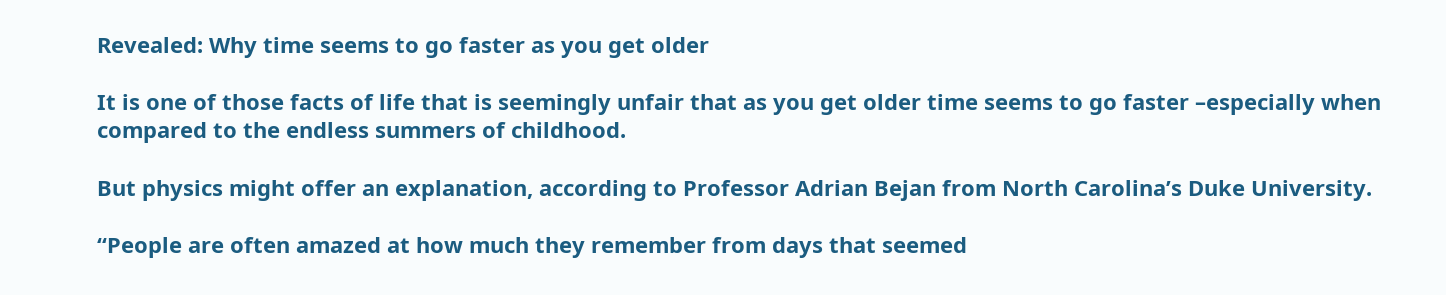Revealed: Why time seems to go faster as you get older

It is one of those facts of life that is seemingly unfair that as you get older time seems to go faster –especially when compared to the endless summers of childhood.

But physics might offer an explanation, according to Professor Adrian Bejan from North Carolina’s Duke University.

“People are often amazed at how much they remember from days that seemed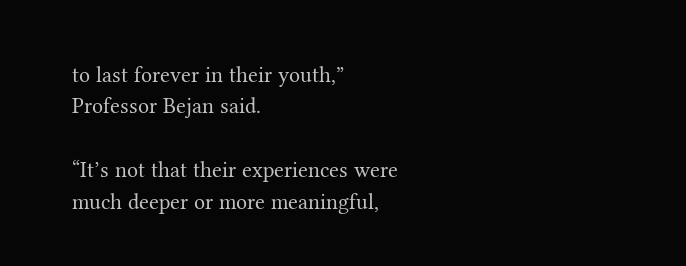to last forever in their youth,” Professor Bejan said.

“It’s not that their experiences were much deeper or more meaningful,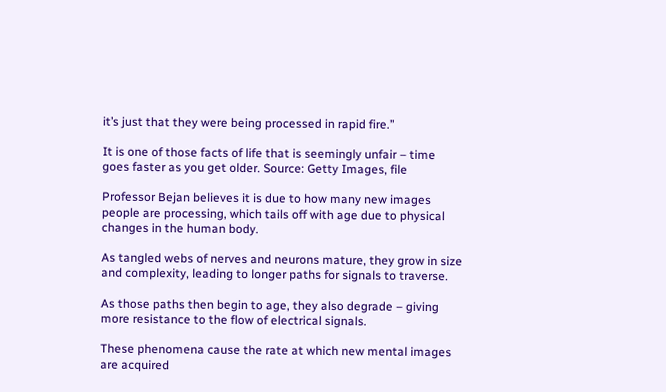it’s just that they were being processed in rapid fire.”

It is one of those facts of life that is seemingly unfair – time goes faster as you get older. Source: Getty Images, file

Professor Bejan believes it is due to how many new images people are processing, which tails off with age due to physical changes in the human body.

As tangled webs of nerves and neurons mature, they grow in size and complexity, leading to longer paths for signals to traverse.

As those paths then begin to age, they also degrade – giving more resistance to the flow of electrical signals.

These phenomena cause the rate at which new mental images are acquired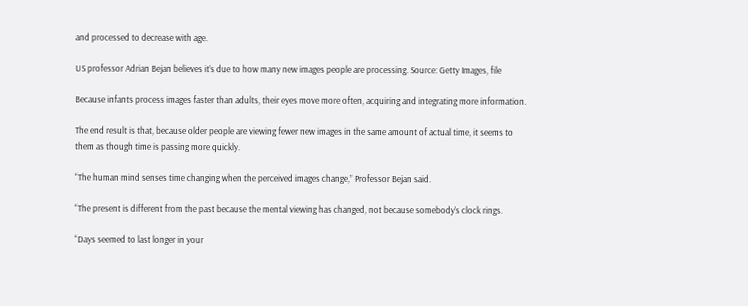and processed to decrease with age.

US professor Adrian Bejan believes it’s due to how many new images people are processing. Source: Getty Images, file

Because infants process images faster than adults, their eyes move more often, acquiring and integrating more information.

The end result is that, because older people are viewing fewer new images in the same amount of actual time, it seems to them as though time is passing more quickly.

“The human mind senses time changing when the perceived images change,” Professor Bejan said.

“The present is different from the past because the mental viewing has changed, not because somebody’s clock rings.

“Days seemed to last longer in your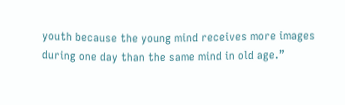youth because the young mind receives more images during one day than the same mind in old age.”